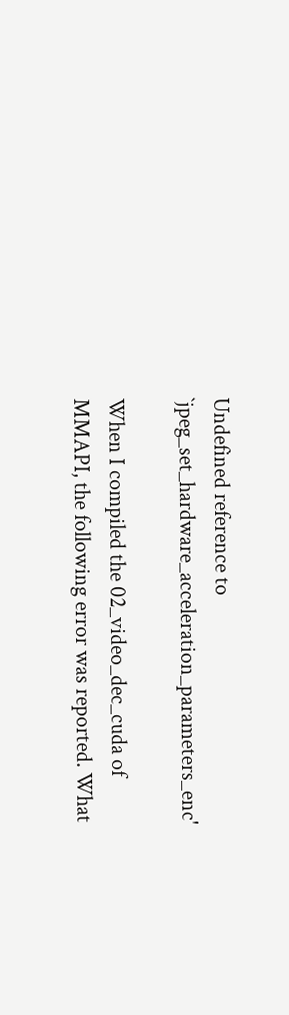Undefined reference to `jpeg_set_hardware_acceleration_parameters_enc'

When I compiled the 02_video_dec_cuda of MMAPI, the following error was reported. What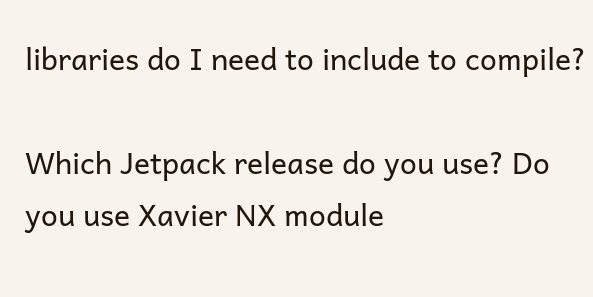libraries do I need to include to compile?

Which Jetpack release do you use? Do you use Xavier NX module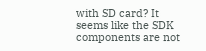with SD card? It seems like the SDK components are not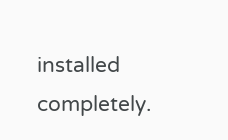installed completely.